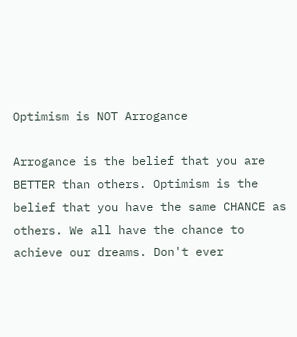Optimism is NOT Arrogance

Arrogance is the belief that you are BETTER than others. Optimism is the belief that you have the same CHANCE as others. We all have the chance to achieve our dreams. Don't ever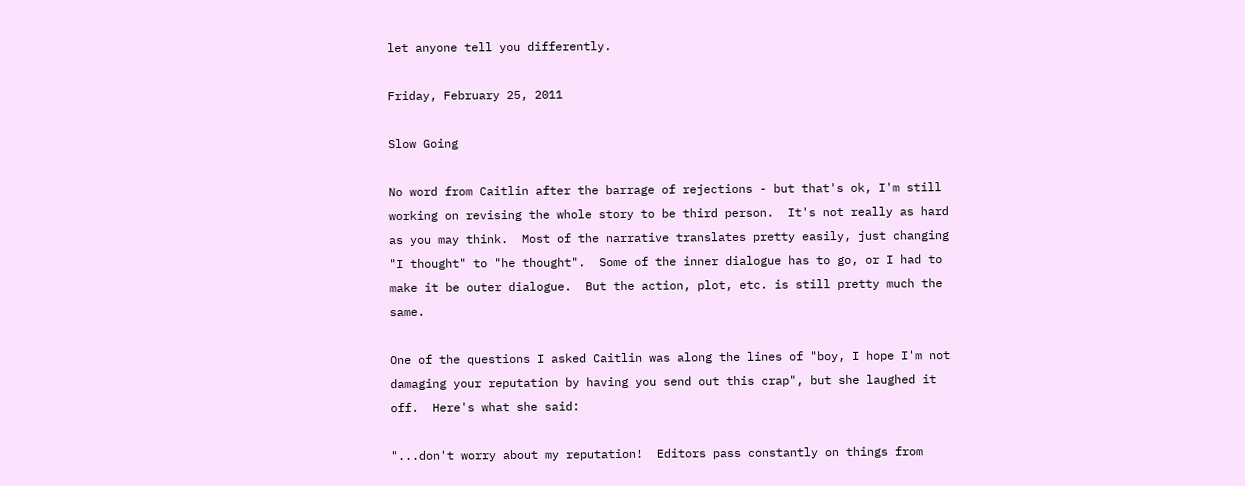let anyone tell you differently.

Friday, February 25, 2011

Slow Going

No word from Caitlin after the barrage of rejections - but that's ok, I'm still working on revising the whole story to be third person.  It's not really as hard as you may think.  Most of the narrative translates pretty easily, just changing "I thought" to "he thought".  Some of the inner dialogue has to go, or I had to make it be outer dialogue.  But the action, plot, etc. is still pretty much the same.

One of the questions I asked Caitlin was along the lines of "boy, I hope I'm not damaging your reputation by having you send out this crap", but she laughed it off.  Here's what she said:

"...don't worry about my reputation!  Editors pass constantly on things from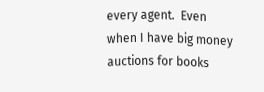every agent.  Even when I have big money auctions for books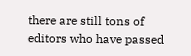there are still tons of editors who have passed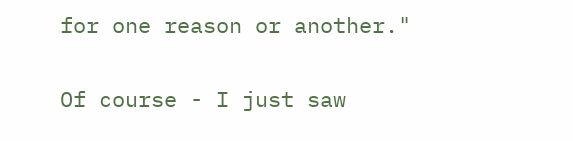for one reason or another."

Of course - I just saw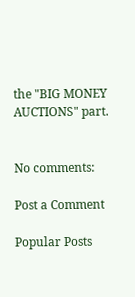the "BIG MONEY AUCTIONS" part.


No comments:

Post a Comment

Popular Posts